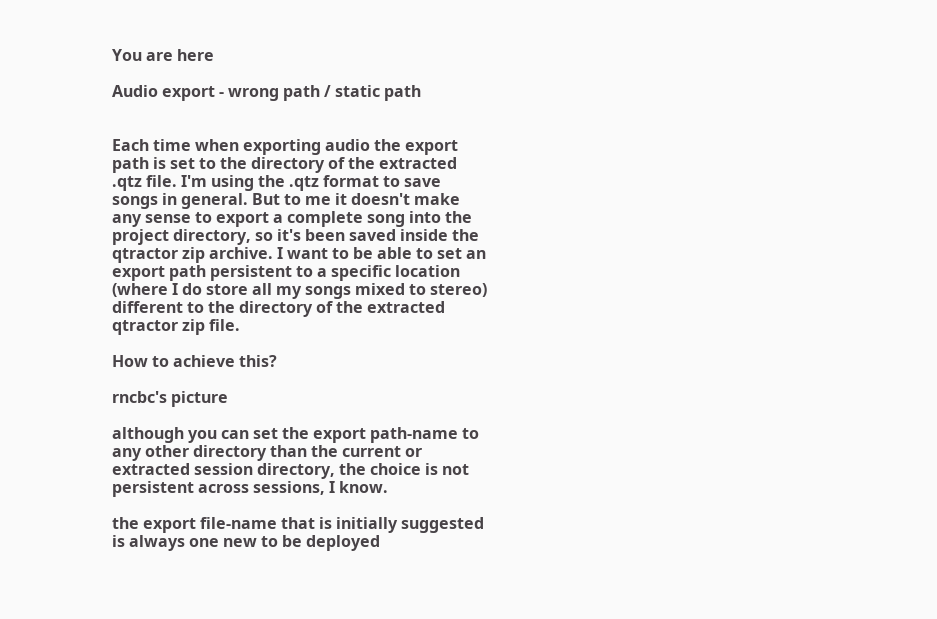You are here

Audio export - wrong path / static path


Each time when exporting audio the export path is set to the directory of the extracted .qtz file. I'm using the .qtz format to save songs in general. But to me it doesn't make any sense to export a complete song into the project directory, so it's been saved inside the qtractor zip archive. I want to be able to set an export path persistent to a specific location (where I do store all my songs mixed to stereo) different to the directory of the extracted qtractor zip file.

How to achieve this?

rncbc's picture

although you can set the export path-name to any other directory than the current or extracted session directory, the choice is not persistent across sessions, I know.

the export file-name that is initially suggested is always one new to be deployed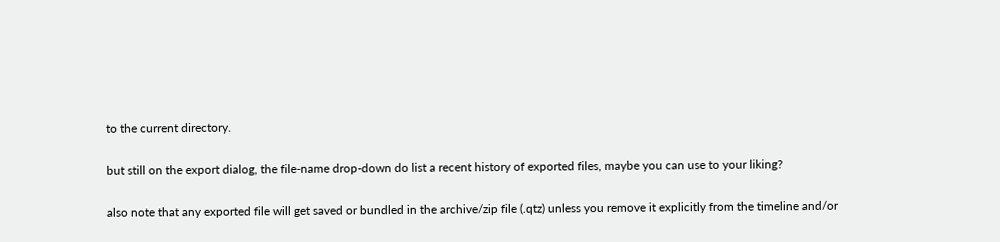to the current directory.

but still on the export dialog, the file-name drop-down do list a recent history of exported files, maybe you can use to your liking?

also note that any exported file will get saved or bundled in the archive/zip file (.qtz) unless you remove it explicitly from the timeline and/or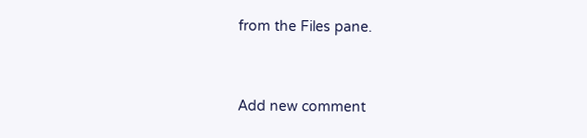from the Files pane.


Add new comment